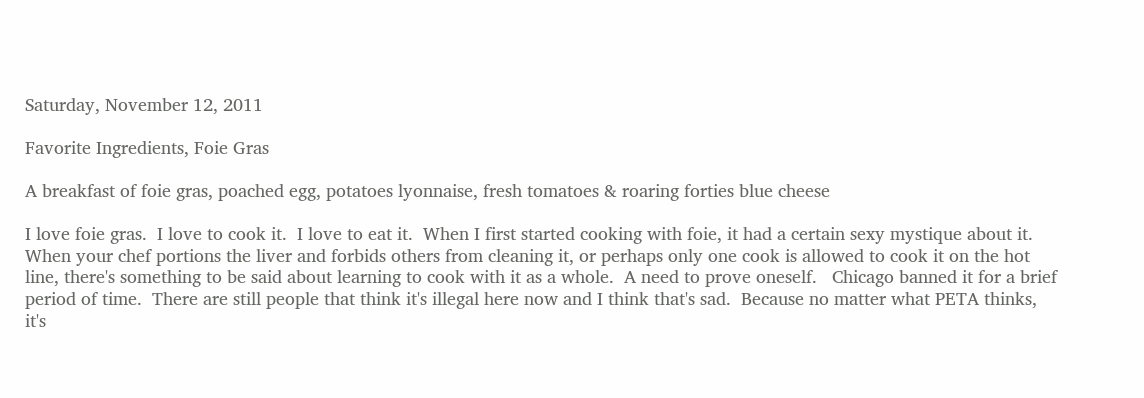Saturday, November 12, 2011

Favorite Ingredients, Foie Gras

A breakfast of foie gras, poached egg, potatoes lyonnaise, fresh tomatoes & roaring forties blue cheese

I love foie gras.  I love to cook it.  I love to eat it.  When I first started cooking with foie, it had a certain sexy mystique about it.  When your chef portions the liver and forbids others from cleaning it, or perhaps only one cook is allowed to cook it on the hot line, there's something to be said about learning to cook with it as a whole.  A need to prove oneself.   Chicago banned it for a brief period of time.  There are still people that think it's illegal here now and I think that's sad.  Because no matter what PETA thinks, it's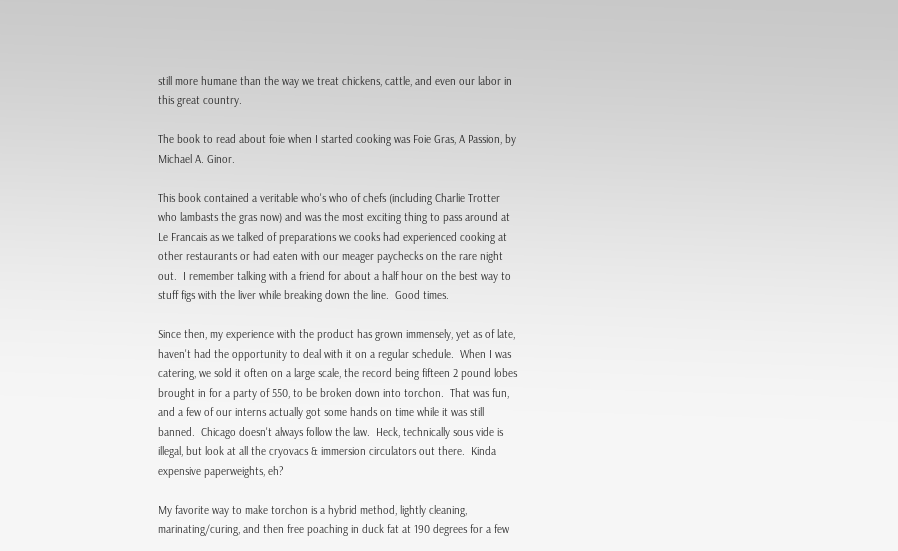still more humane than the way we treat chickens, cattle, and even our labor in this great country.

The book to read about foie when I started cooking was Foie Gras, A Passion, by Michael A. Ginor.

This book contained a veritable who's who of chefs (including Charlie Trotter who lambasts the gras now) and was the most exciting thing to pass around at Le Francais as we talked of preparations we cooks had experienced cooking at other restaurants or had eaten with our meager paychecks on the rare night out.  I remember talking with a friend for about a half hour on the best way to stuff figs with the liver while breaking down the line.  Good times.

Since then, my experience with the product has grown immensely, yet as of late, haven't had the opportunity to deal with it on a regular schedule.  When I was catering, we sold it often on a large scale, the record being fifteen 2 pound lobes brought in for a party of 550, to be broken down into torchon.  That was fun, and a few of our interns actually got some hands on time while it was still banned.  Chicago doesn't always follow the law.  Heck, technically sous vide is illegal, but look at all the cryovacs & immersion circulators out there.  Kinda expensive paperweights, eh?

My favorite way to make torchon is a hybrid method, lightly cleaning, marinating/curing, and then free poaching in duck fat at 190 degrees for a few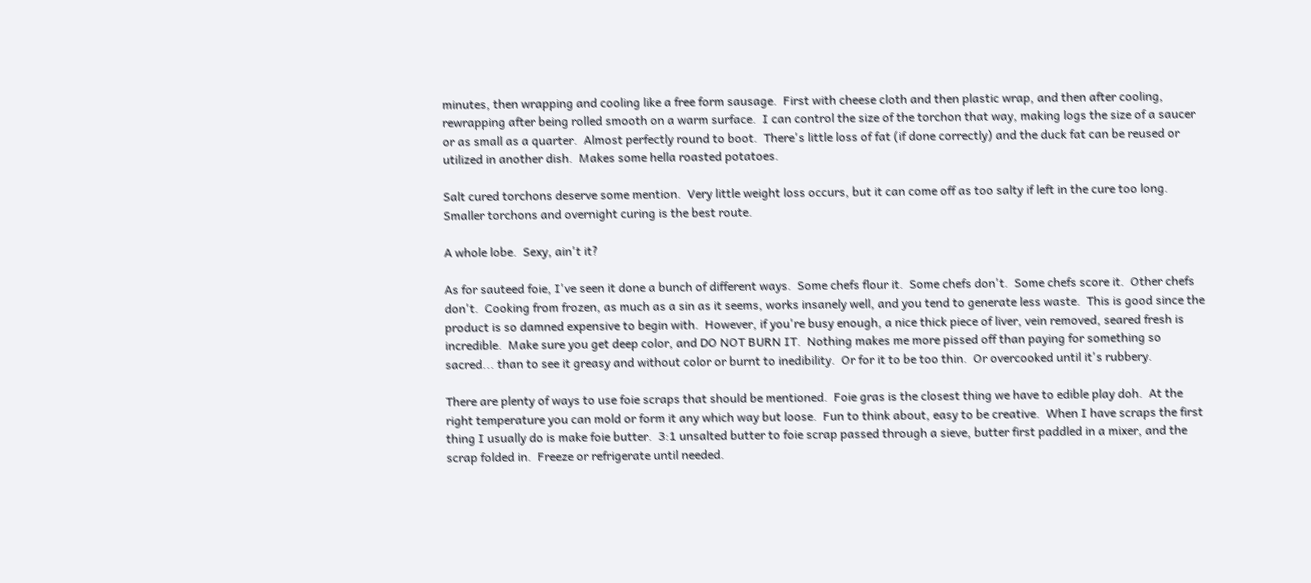minutes, then wrapping and cooling like a free form sausage.  First with cheese cloth and then plastic wrap, and then after cooling, rewrapping after being rolled smooth on a warm surface.  I can control the size of the torchon that way, making logs the size of a saucer or as small as a quarter.  Almost perfectly round to boot.  There's little loss of fat (if done correctly) and the duck fat can be reused or utilized in another dish.  Makes some hella roasted potatoes.

Salt cured torchons deserve some mention.  Very little weight loss occurs, but it can come off as too salty if left in the cure too long.  Smaller torchons and overnight curing is the best route.

A whole lobe.  Sexy, ain't it?

As for sauteed foie, I've seen it done a bunch of different ways.  Some chefs flour it.  Some chefs don't.  Some chefs score it.  Other chefs don't.  Cooking from frozen, as much as a sin as it seems, works insanely well, and you tend to generate less waste.  This is good since the product is so damned expensive to begin with.  However, if you're busy enough, a nice thick piece of liver, vein removed, seared fresh is incredible.  Make sure you get deep color, and DO NOT BURN IT.  Nothing makes me more pissed off than paying for something so sacred... than to see it greasy and without color or burnt to inedibility.  Or for it to be too thin.  Or overcooked until it's rubbery.

There are plenty of ways to use foie scraps that should be mentioned.  Foie gras is the closest thing we have to edible play doh.  At the right temperature you can mold or form it any which way but loose.  Fun to think about, easy to be creative.  When I have scraps the first thing I usually do is make foie butter.  3:1 unsalted butter to foie scrap passed through a sieve, butter first paddled in a mixer, and the scrap folded in.  Freeze or refrigerate until needed.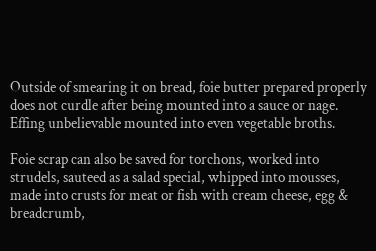Outside of smearing it on bread, foie butter prepared properly does not curdle after being mounted into a sauce or nage.  Effing unbelievable mounted into even vegetable broths.

Foie scrap can also be saved for torchons, worked into strudels, sauteed as a salad special, whipped into mousses, made into crusts for meat or fish with cream cheese, egg & breadcrumb,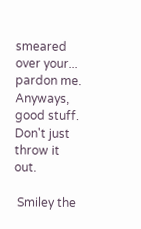smeared over your...  pardon me.  Anyways, good stuff.  Don't just throw it out.

 Smiley the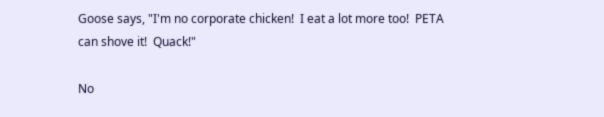Goose says, "I'm no corporate chicken!  I eat a lot more too!  PETA can shove it!  Quack!"

No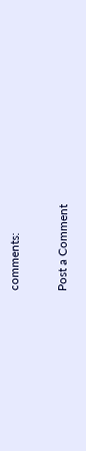comments:

Post a Comment